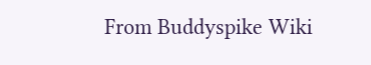From Buddyspike Wiki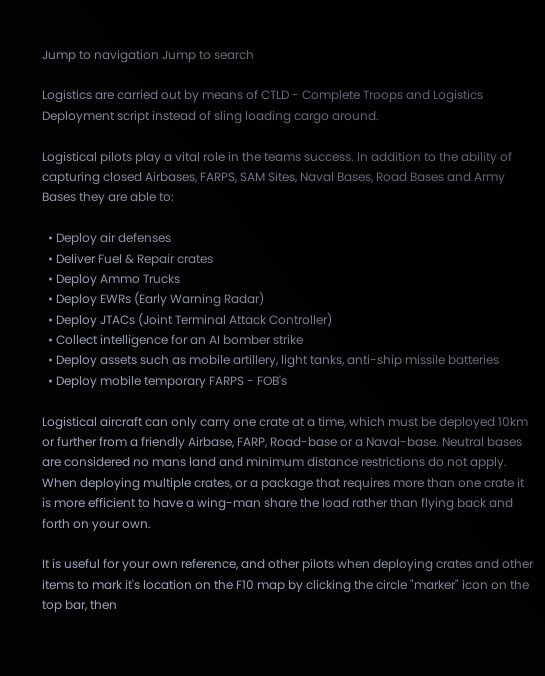Jump to navigation Jump to search

Logistics are carried out by means of CTLD - Complete Troops and Logistics Deployment script instead of sling loading cargo around.

Logistical pilots play a vital role in the teams success. In addition to the ability of capturing closed Airbases, FARPS, SAM Sites, Naval Bases, Road Bases and Army Bases they are able to:

  • Deploy air defenses
  • Deliver Fuel & Repair crates
  • Deploy Ammo Trucks
  • Deploy EWRs (Early Warning Radar)
  • Deploy JTACs (Joint Terminal Attack Controller)
  • Collect intelligence for an AI bomber strike
  • Deploy assets such as mobile artillery, light tanks, anti-ship missile batteries
  • Deploy mobile temporary FARPS - FOB's

Logistical aircraft can only carry one crate at a time, which must be deployed 10km or further from a friendly Airbase, FARP, Road-base or a Naval-base. Neutral bases are considered no mans land and minimum distance restrictions do not apply. When deploying multiple crates, or a package that requires more than one crate it is more efficient to have a wing-man share the load rather than flying back and forth on your own.

It is useful for your own reference, and other pilots when deploying crates and other items to mark it's location on the F10 map by clicking the circle "marker" icon on the top bar, then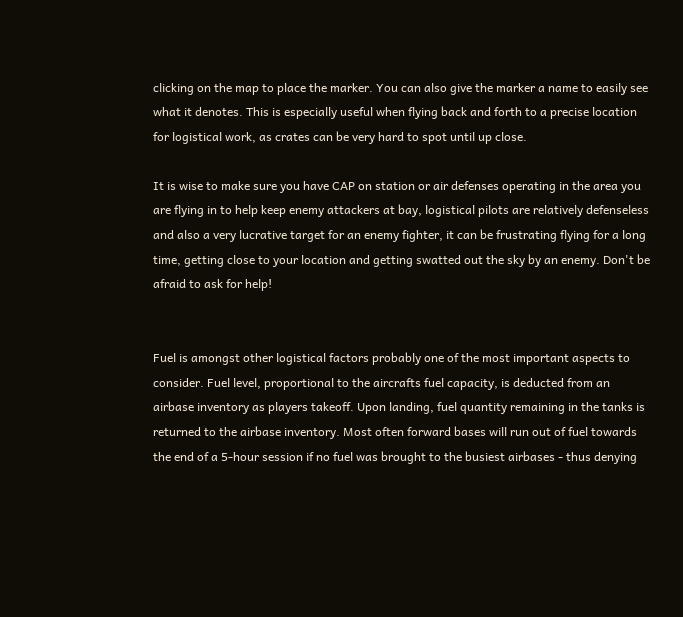clicking on the map to place the marker. You can also give the marker a name to easily see what it denotes. This is especially useful when flying back and forth to a precise location for logistical work, as crates can be very hard to spot until up close.

It is wise to make sure you have CAP on station or air defenses operating in the area you are flying in to help keep enemy attackers at bay, logistical pilots are relatively defenseless and also a very lucrative target for an enemy fighter, it can be frustrating flying for a long time, getting close to your location and getting swatted out the sky by an enemy. Don't be afraid to ask for help!


Fuel is amongst other logistical factors probably one of the most important aspects to consider. Fuel level, proportional to the aircrafts fuel capacity, is deducted from an airbase inventory as players takeoff. Upon landing, fuel quantity remaining in the tanks is returned to the airbase inventory. Most often forward bases will run out of fuel towards the end of a 5-hour session if no fuel was brought to the busiest airbases - thus denying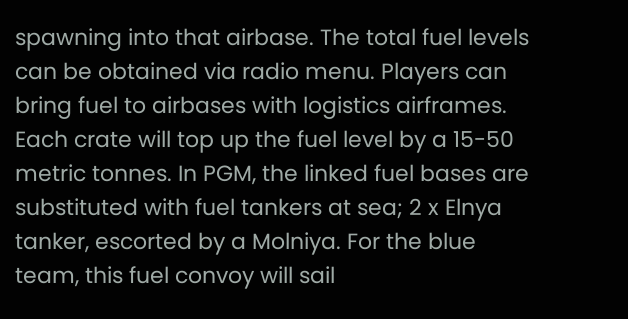spawning into that airbase. The total fuel levels can be obtained via radio menu. Players can bring fuel to airbases with logistics airframes. Each crate will top up the fuel level by a 15-50 metric tonnes. In PGM, the linked fuel bases are substituted with fuel tankers at sea; 2 x Elnya tanker, escorted by a Molniya. For the blue team, this fuel convoy will sail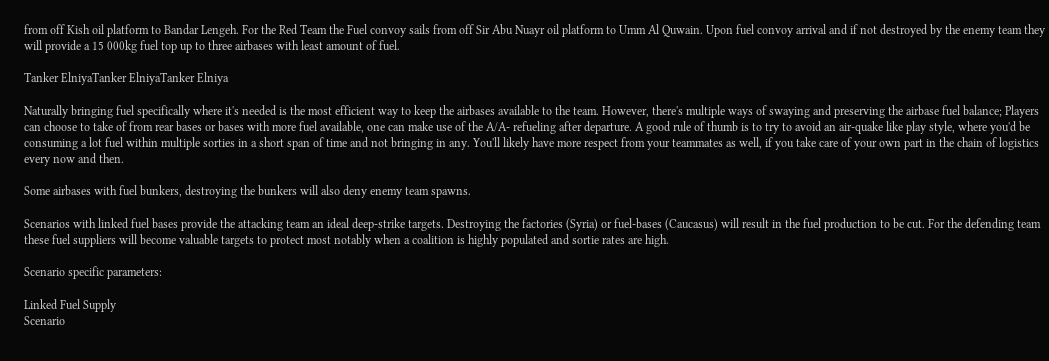from off Kish oil platform to Bandar Lengeh. For the Red Team the Fuel convoy sails from off Sir Abu Nuayr oil platform to Umm Al Quwain. Upon fuel convoy arrival and if not destroyed by the enemy team they will provide a 15 000kg fuel top up to three airbases with least amount of fuel.

Tanker ElniyaTanker ElniyaTanker Elniya

Naturally bringing fuel specifically where it's needed is the most efficient way to keep the airbases available to the team. However, there's multiple ways of swaying and preserving the airbase fuel balance; Players can choose to take of from rear bases or bases with more fuel available, one can make use of the A/A- refueling after departure. A good rule of thumb is to try to avoid an air-quake like play style, where you'd be consuming a lot fuel within multiple sorties in a short span of time and not bringing in any. You'll likely have more respect from your teammates as well, if you take care of your own part in the chain of logistics every now and then.

Some airbases with fuel bunkers, destroying the bunkers will also deny enemy team spawns.

Scenarios with linked fuel bases provide the attacking team an ideal deep-strike targets. Destroying the factories (Syria) or fuel-bases (Caucasus) will result in the fuel production to be cut. For the defending team these fuel suppliers will become valuable targets to protect most notably when a coalition is highly populated and sortie rates are high.

Scenario specific parameters:

Linked Fuel Supply
Scenario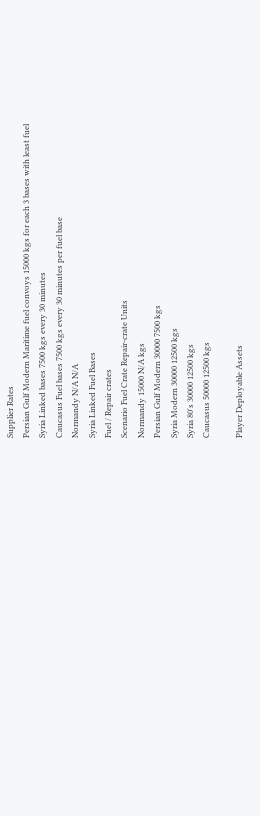Supplier Rates
Persian Gulf Modern Maritime fuel convoys 15000 kgs for each 3 bases with least fuel
Syria Linked bases 7500 kgs every 30 minutes
Caucasus Fuel bases 7500 kgs every 30 minutes per fuel base
Normandy N/A N/A
Syria Linked Fuel Bases
Fuel / Repair crates
Scenario Fuel Crate Repair-crate Units
Normandy 15000 N/A kgs
Persian Gulf Modern 30000 7500 kgs
Syria Modern 30000 12500 kgs
Syria 80's 30000 12500 kgs
Caucasus 50000 12500 kgs

Player Deployable Assets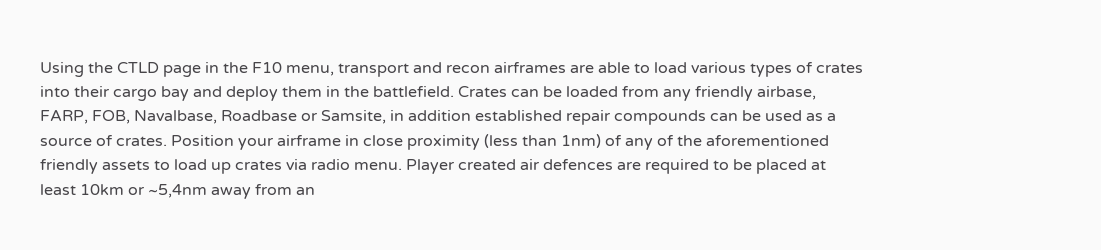Using the CTLD page in the F10 menu, transport and recon airframes are able to load various types of crates into their cargo bay and deploy them in the battlefield. Crates can be loaded from any friendly airbase, FARP, FOB, Navalbase, Roadbase or Samsite, in addition established repair compounds can be used as a source of crates. Position your airframe in close proximity (less than 1nm) of any of the aforementioned friendly assets to load up crates via radio menu. Player created air defences are required to be placed at least 10km or ~5,4nm away from an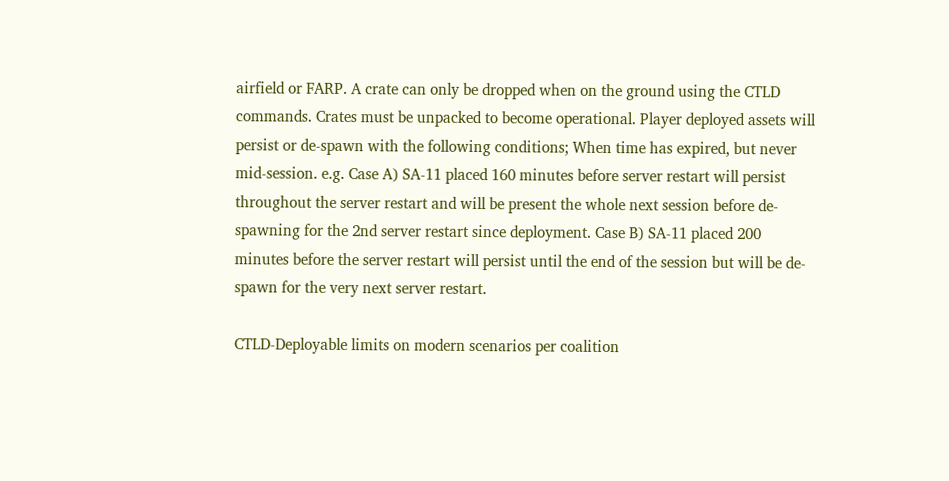airfield or FARP. A crate can only be dropped when on the ground using the CTLD commands. Crates must be unpacked to become operational. Player deployed assets will persist or de-spawn with the following conditions; When time has expired, but never mid-session. e.g. Case A) SA-11 placed 160 minutes before server restart will persist throughout the server restart and will be present the whole next session before de-spawning for the 2nd server restart since deployment. Case B) SA-11 placed 200 minutes before the server restart will persist until the end of the session but will be de-spawn for the very next server restart.

CTLD-Deployable limits on modern scenarios per coalition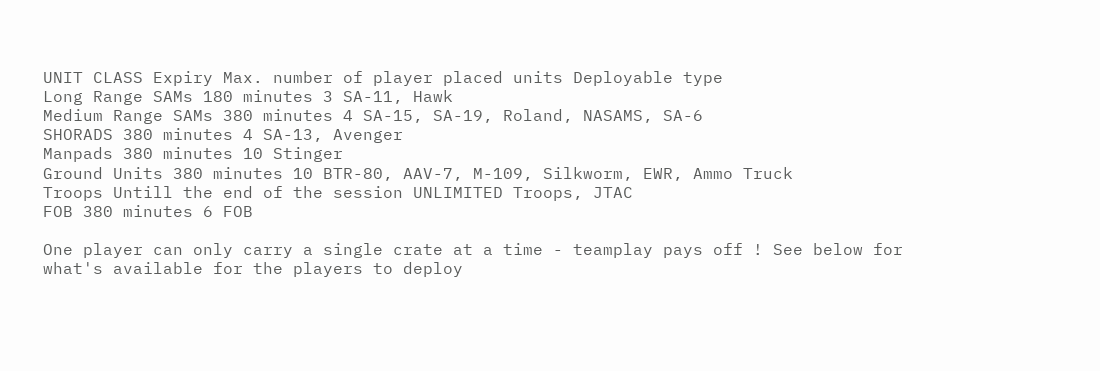UNIT CLASS Expiry Max. number of player placed units Deployable type
Long Range SAMs 180 minutes 3 SA-11, Hawk
Medium Range SAMs 380 minutes 4 SA-15, SA-19, Roland, NASAMS, SA-6
SHORADS 380 minutes 4 SA-13, Avenger
Manpads 380 minutes 10 Stinger
Ground Units 380 minutes 10 BTR-80, AAV-7, M-109, Silkworm, EWR, Ammo Truck
Troops Untill the end of the session UNLIMITED Troops, JTAC
FOB 380 minutes 6 FOB

One player can only carry a single crate at a time - teamplay pays off ! See below for what's available for the players to deploy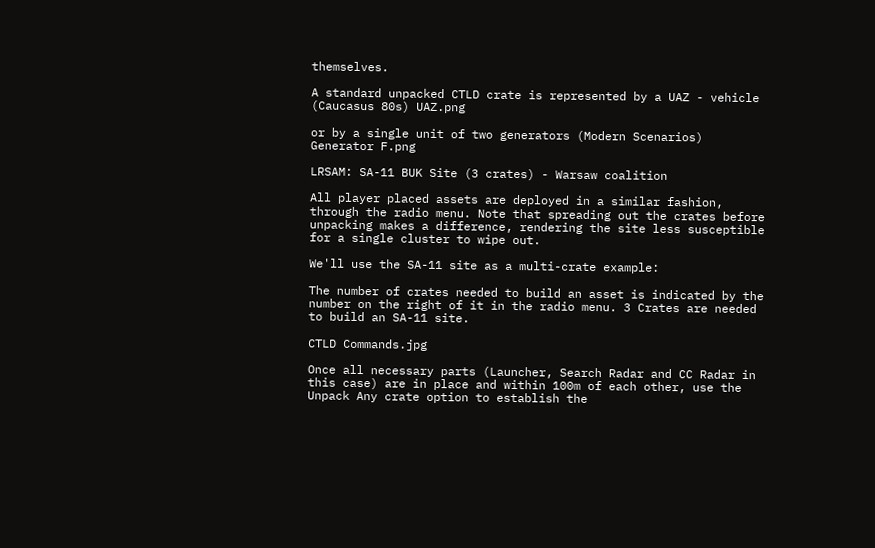themselves.

A standard unpacked CTLD crate is represented by a UAZ - vehicle (Caucasus 80s) UAZ.png

or by a single unit of two generators (Modern Scenarios) Generator F.png

LRSAM: SA-11 BUK Site (3 crates) - Warsaw coalition

All player placed assets are deployed in a similar fashion, through the radio menu. Note that spreading out the crates before unpacking makes a difference, rendering the site less susceptible for a single cluster to wipe out.

We'll use the SA-11 site as a multi-crate example:

The number of crates needed to build an asset is indicated by the number on the right of it in the radio menu. 3 Crates are needed to build an SA-11 site.

CTLD Commands.jpg

Once all necessary parts (Launcher, Search Radar and CC Radar in this case) are in place and within 100m of each other, use the Unpack Any crate option to establish the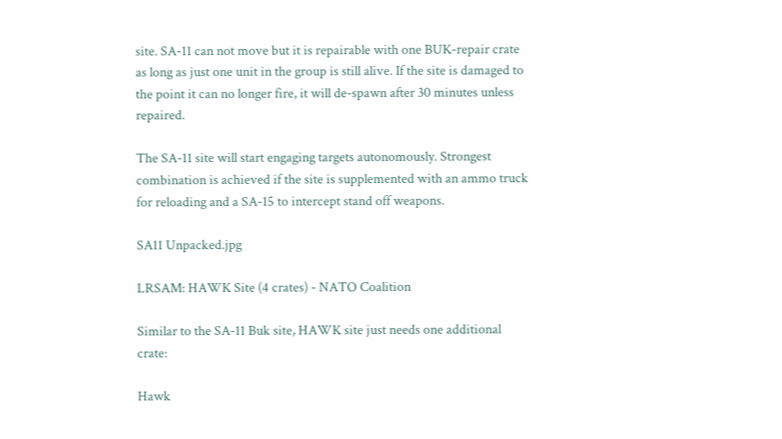site. SA-11 can not move but it is repairable with one BUK-repair crate as long as just one unit in the group is still alive. If the site is damaged to the point it can no longer fire, it will de-spawn after 30 minutes unless repaired.

The SA-11 site will start engaging targets autonomously. Strongest combination is achieved if the site is supplemented with an ammo truck for reloading and a SA-15 to intercept stand off weapons.

SA11 Unpacked.jpg

LRSAM: HAWK Site (4 crates) - NATO Coalition

Similar to the SA-11 Buk site, HAWK site just needs one additional crate:

Hawk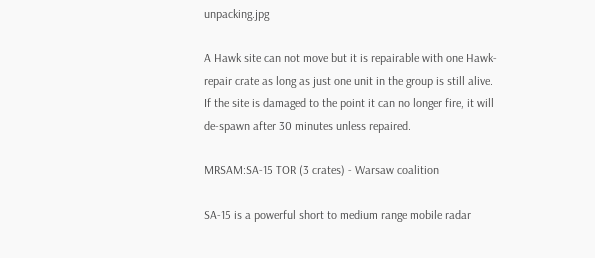unpacking.jpg

A Hawk site can not move but it is repairable with one Hawk-repair crate as long as just one unit in the group is still alive. If the site is damaged to the point it can no longer fire, it will de-spawn after 30 minutes unless repaired.

MRSAM:SA-15 TOR (3 crates) - Warsaw coalition

SA-15 is a powerful short to medium range mobile radar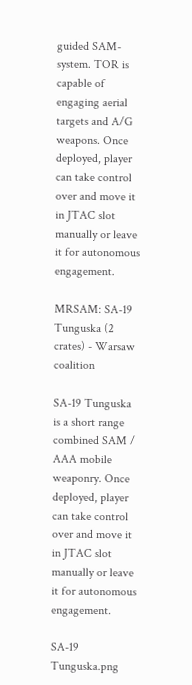guided SAM-system. TOR is capable of engaging aerial targets and A/G weapons. Once deployed, player can take control over and move it in JTAC slot manually or leave it for autonomous engagement.

MRSAM: SA-19 Tunguska (2 crates) - Warsaw coalition

SA-19 Tunguska is a short range combined SAM / AAA mobile weaponry. Once deployed, player can take control over and move it in JTAC slot manually or leave it for autonomous engagement.

SA-19 Tunguska.png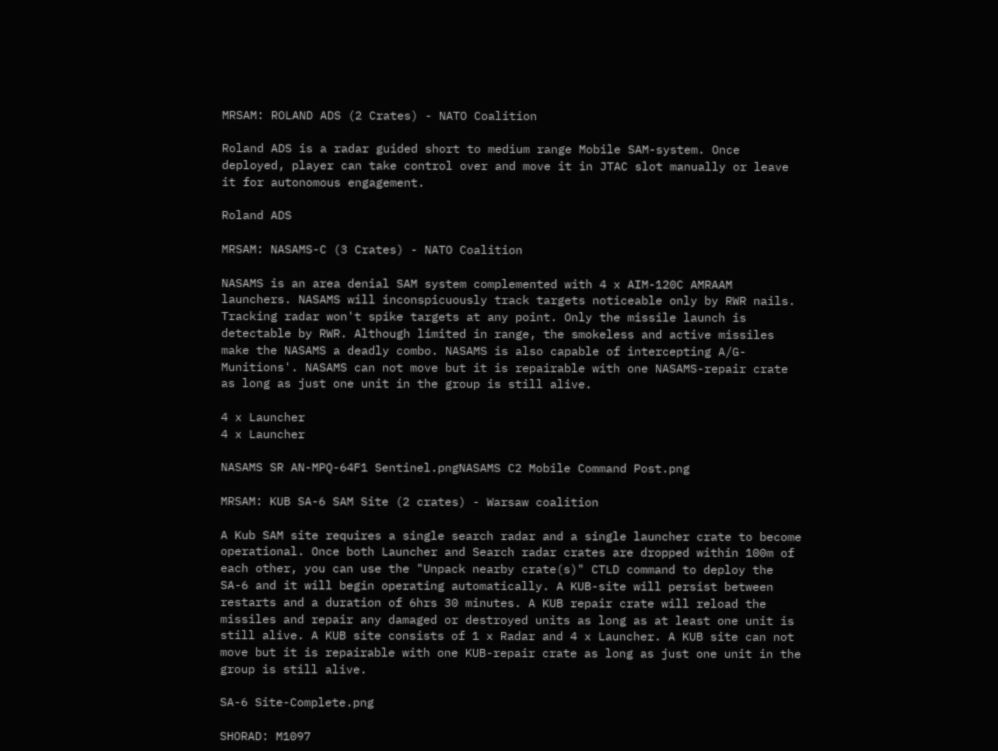MRSAM: ROLAND ADS (2 Crates) - NATO Coalition

Roland ADS is a radar guided short to medium range Mobile SAM-system. Once deployed, player can take control over and move it in JTAC slot manually or leave it for autonomous engagement.

Roland ADS

MRSAM: NASAMS-C (3 Crates) - NATO Coalition

NASAMS is an area denial SAM system complemented with 4 x AIM-120C AMRAAM launchers. NASAMS will inconspicuously track targets noticeable only by RWR nails. Tracking radar won't spike targets at any point. Only the missile launch is detectable by RWR. Although limited in range, the smokeless and active missiles make the NASAMS a deadly combo. NASAMS is also capable of intercepting A/G-Munitions'. NASAMS can not move but it is repairable with one NASAMS-repair crate as long as just one unit in the group is still alive.

4 x Launcher
4 x Launcher

NASAMS SR AN-MPQ-64F1 Sentinel.pngNASAMS C2 Mobile Command Post.png

MRSAM: KUB SA-6 SAM Site (2 crates) - Warsaw coalition

A Kub SAM site requires a single search radar and a single launcher crate to become operational. Once both Launcher and Search radar crates are dropped within 100m of each other, you can use the "Unpack nearby crate(s)" CTLD command to deploy the SA-6 and it will begin operating automatically. A KUB-site will persist between restarts and a duration of 6hrs 30 minutes. A KUB repair crate will reload the missiles and repair any damaged or destroyed units as long as at least one unit is still alive. A KUB site consists of 1 x Radar and 4 x Launcher. A KUB site can not move but it is repairable with one KUB-repair crate as long as just one unit in the group is still alive.

SA-6 Site-Complete.png

SHORAD: M1097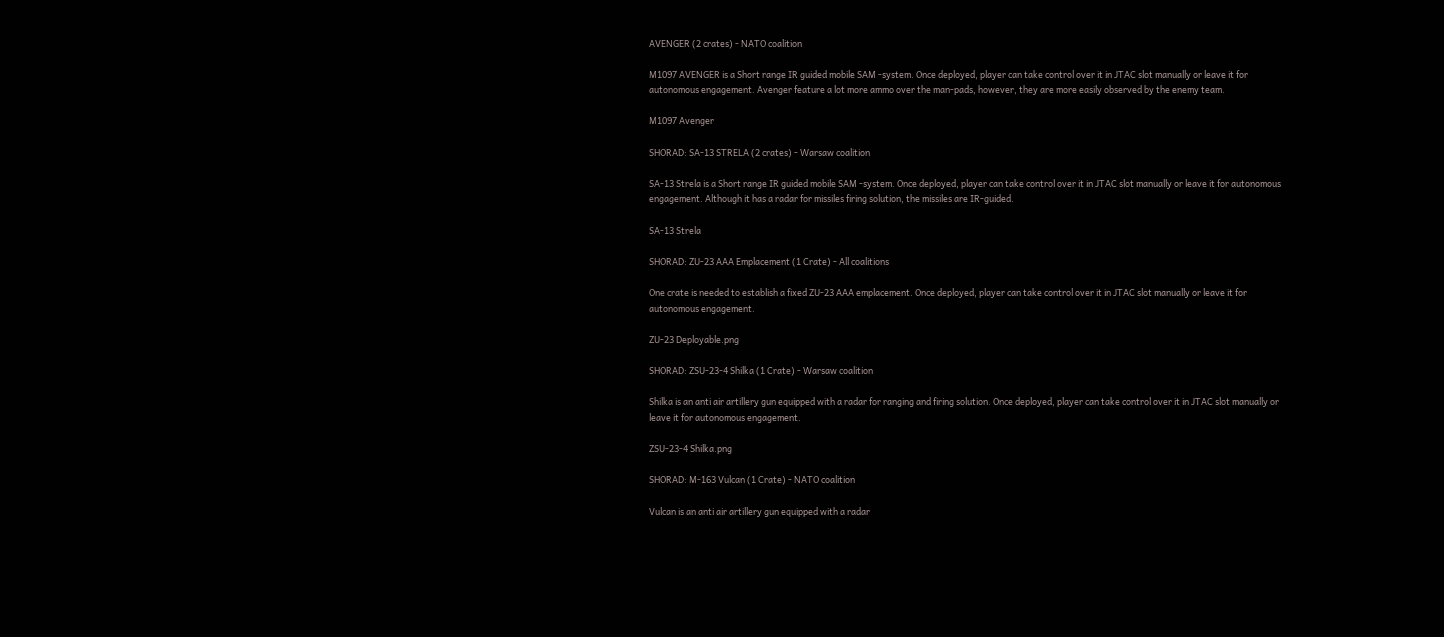AVENGER (2 crates) - NATO coalition

M1097 AVENGER is a Short range IR guided mobile SAM -system. Once deployed, player can take control over it in JTAC slot manually or leave it for autonomous engagement. Avenger feature a lot more ammo over the man-pads, however, they are more easily observed by the enemy team.

M1097 Avenger

SHORAD: SA-13 STRELA (2 crates) - Warsaw coalition

SA-13 Strela is a Short range IR guided mobile SAM -system. Once deployed, player can take control over it in JTAC slot manually or leave it for autonomous engagement. Although it has a radar for missiles firing solution, the missiles are IR-guided.

SA-13 Strela

SHORAD: ZU-23 AAA Emplacement (1 Crate) - All coalitions

One crate is needed to establish a fixed ZU-23 AAA emplacement. Once deployed, player can take control over it in JTAC slot manually or leave it for autonomous engagement.

ZU-23 Deployable.png

SHORAD: ZSU-23-4 Shilka (1 Crate) - Warsaw coalition

Shilka is an anti air artillery gun equipped with a radar for ranging and firing solution. Once deployed, player can take control over it in JTAC slot manually or leave it for autonomous engagement.

ZSU-23-4 Shilka.png

SHORAD: M-163 Vulcan (1 Crate) - NATO coalition

Vulcan is an anti air artillery gun equipped with a radar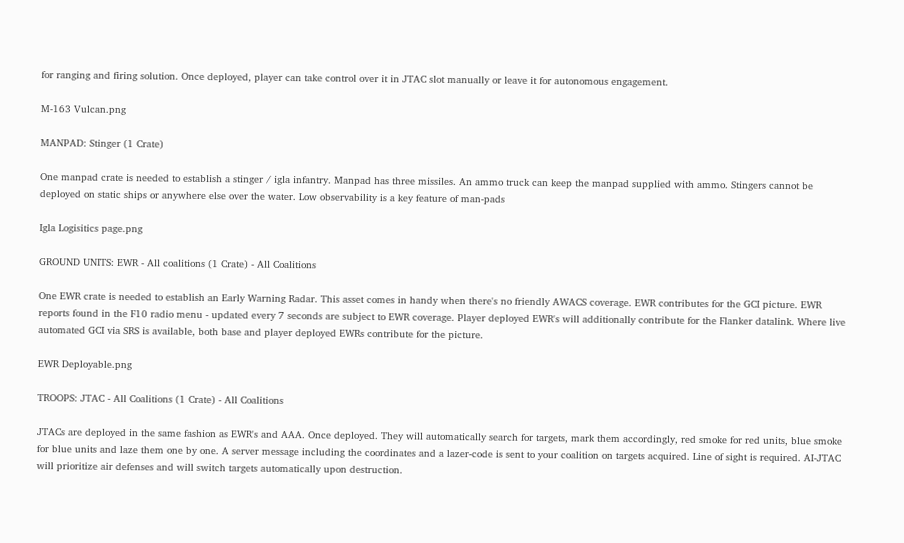for ranging and firing solution. Once deployed, player can take control over it in JTAC slot manually or leave it for autonomous engagement.

M-163 Vulcan.png

MANPAD: Stinger (1 Crate)

One manpad crate is needed to establish a stinger / igla infantry. Manpad has three missiles. An ammo truck can keep the manpad supplied with ammo. Stingers cannot be deployed on static ships or anywhere else over the water. Low observability is a key feature of man-pads

Igla Logisitics page.png

GROUND UNITS: EWR - All coalitions (1 Crate) - All Coalitions

One EWR crate is needed to establish an Early Warning Radar. This asset comes in handy when there's no friendly AWACS coverage. EWR contributes for the GCI picture. EWR reports found in the F10 radio menu - updated every 7 seconds are subject to EWR coverage. Player deployed EWR's will additionally contribute for the Flanker datalink. Where live automated GCI via SRS is available, both base and player deployed EWRs contribute for the picture.

EWR Deployable.png

TROOPS: JTAC - All Coalitions (1 Crate) - All Coalitions

JTACs are deployed in the same fashion as EWR's and AAA. Once deployed. They will automatically search for targets, mark them accordingly, red smoke for red units, blue smoke for blue units and laze them one by one. A server message including the coordinates and a lazer-code is sent to your coalition on targets acquired. Line of sight is required. AI-JTAC will prioritize air defenses and will switch targets automatically upon destruction.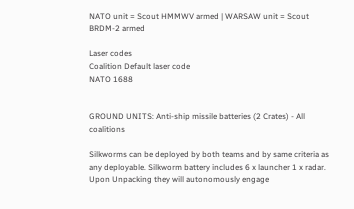NATO unit = Scout HMMWV armed | WARSAW unit = Scout BRDM-2 armed

Laser codes
Coalition Default laser code
NATO 1688


GROUND UNITS: Anti-ship missile batteries (2 Crates) - All coalitions

Silkworms can be deployed by both teams and by same criteria as any deployable. Silkworm battery includes 6 x launcher 1 x radar. Upon Unpacking they will autonomously engage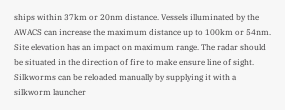ships within 37km or 20nm distance. Vessels illuminated by the AWACS can increase the maximum distance up to 100km or 54nm. Site elevation has an impact on maximum range. The radar should be situated in the direction of fire to make ensure line of sight. Silkworms can be reloaded manually by supplying it with a silkworm launcher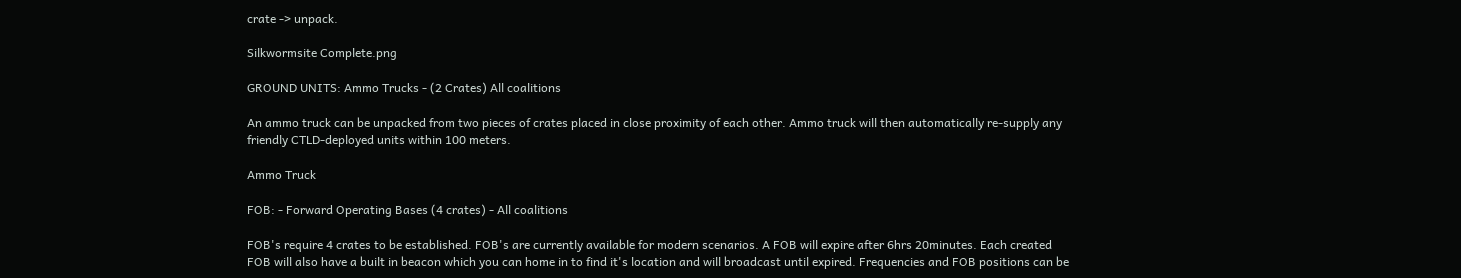crate -> unpack.

Silkwormsite Complete.png

GROUND UNITS: Ammo Trucks - (2 Crates) All coalitions

An ammo truck can be unpacked from two pieces of crates placed in close proximity of each other. Ammo truck will then automatically re-supply any friendly CTLD-deployed units within 100 meters.

Ammo Truck

FOB: - Forward Operating Bases (4 crates) - All coalitions

FOB's require 4 crates to be established. FOB's are currently available for modern scenarios. A FOB will expire after 6hrs 20minutes. Each created FOB will also have a built in beacon which you can home in to find it's location and will broadcast until expired. Frequencies and FOB positions can be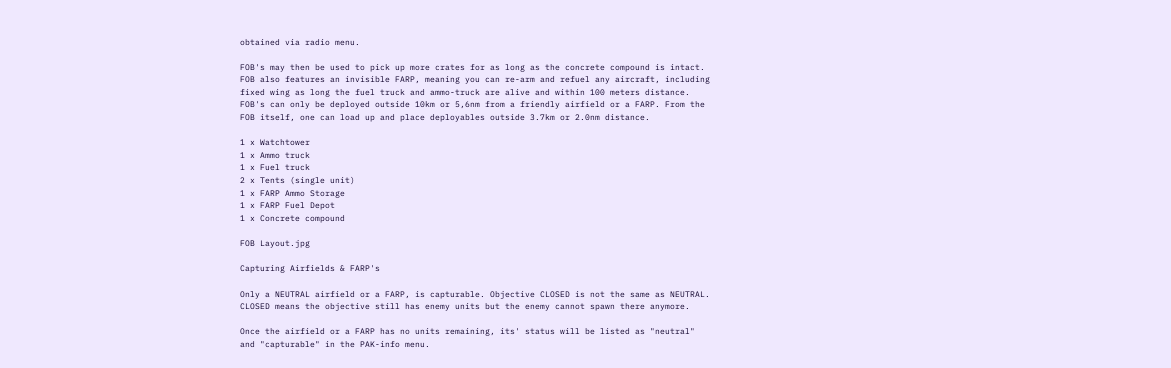obtained via radio menu.

FOB's may then be used to pick up more crates for as long as the concrete compound is intact. FOB also features an invisible FARP, meaning you can re-arm and refuel any aircraft, including fixed wing as long the fuel truck and ammo-truck are alive and within 100 meters distance. FOB's can only be deployed outside 10km or 5,6nm from a friendly airfield or a FARP. From the FOB itself, one can load up and place deployables outside 3.7km or 2.0nm distance.

1 x Watchtower
1 x Ammo truck
1 x Fuel truck
2 x Tents (single unit)
1 x FARP Ammo Storage
1 x FARP Fuel Depot
1 x Concrete compound

FOB Layout.jpg

Capturing Airfields & FARP's

Only a NEUTRAL airfield or a FARP, is capturable. Objective CLOSED is not the same as NEUTRAL. CLOSED means the objective still has enemy units but the enemy cannot spawn there anymore.

Once the airfield or a FARP has no units remaining, its' status will be listed as "neutral" and "capturable" in the PAK-info menu.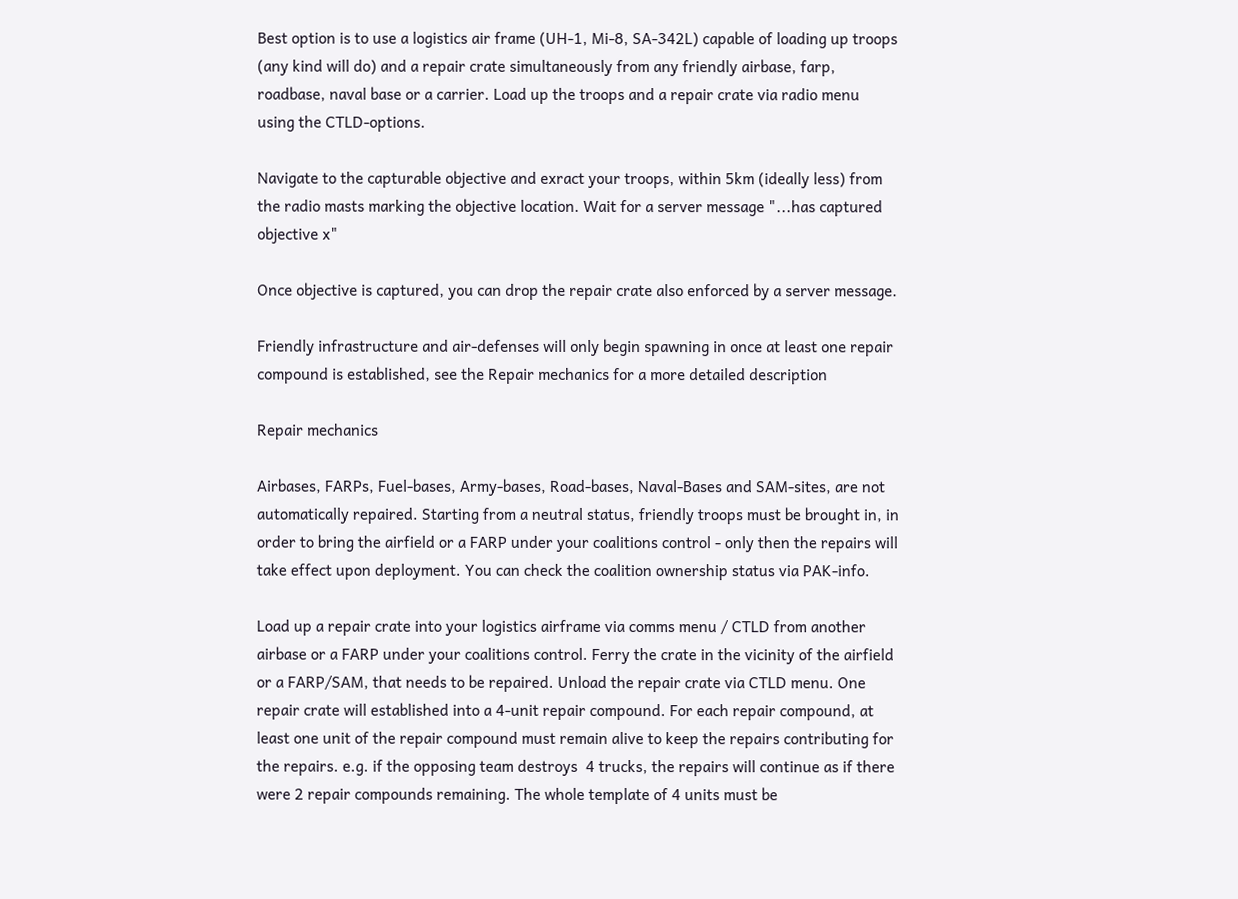Best option is to use a logistics air frame (UH-1, Mi-8, SA-342L) capable of loading up troops (any kind will do) and a repair crate simultaneously from any friendly airbase, farp, roadbase, naval base or a carrier. Load up the troops and a repair crate via radio menu using the CTLD-options.

Navigate to the capturable objective and exract your troops, within 5km (ideally less) from the radio masts marking the objective location. Wait for a server message "...has captured objective x"

Once objective is captured, you can drop the repair crate also enforced by a server message.

Friendly infrastructure and air-defenses will only begin spawning in once at least one repair compound is established, see the Repair mechanics for a more detailed description

Repair mechanics

Airbases, FARPs, Fuel-bases, Army-bases, Road-bases, Naval-Bases and SAM-sites, are not automatically repaired. Starting from a neutral status, friendly troops must be brought in, in order to bring the airfield or a FARP under your coalitions control - only then the repairs will take effect upon deployment. You can check the coalition ownership status via PAK-info.

Load up a repair crate into your logistics airframe via comms menu / CTLD from another airbase or a FARP under your coalitions control. Ferry the crate in the vicinity of the airfield or a FARP/SAM, that needs to be repaired. Unload the repair crate via CTLD menu. One repair crate will established into a 4-unit repair compound. For each repair compound, at least one unit of the repair compound must remain alive to keep the repairs contributing for the repairs. e.g. if the opposing team destroys  4 trucks, the repairs will continue as if there were 2 repair compounds remaining. The whole template of 4 units must be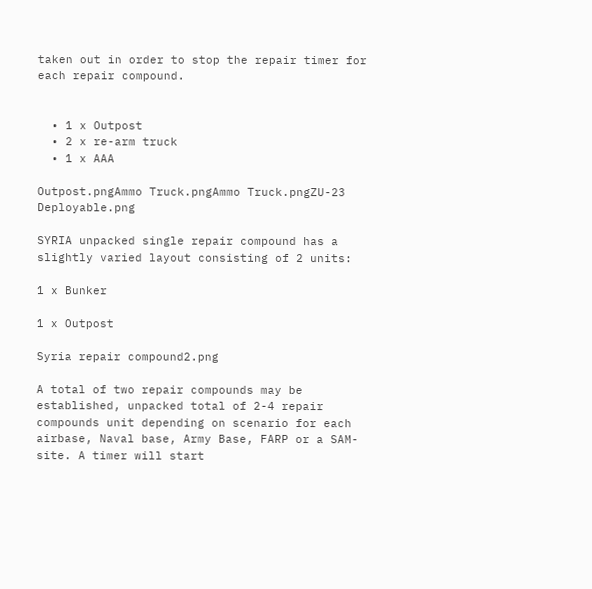taken out in order to stop the repair timer for each repair compound.


  • 1 x Outpost
  • 2 x re-arm truck
  • 1 x AAA

Outpost.pngAmmo Truck.pngAmmo Truck.pngZU-23 Deployable.png

SYRIA unpacked single repair compound has a slightly varied layout consisting of 2 units:

1 x Bunker

1 x Outpost

Syria repair compound2.png

A total of two repair compounds may be established, unpacked total of 2-4 repair compounds unit depending on scenario for each airbase, Naval base, Army Base, FARP or a SAM-site. A timer will start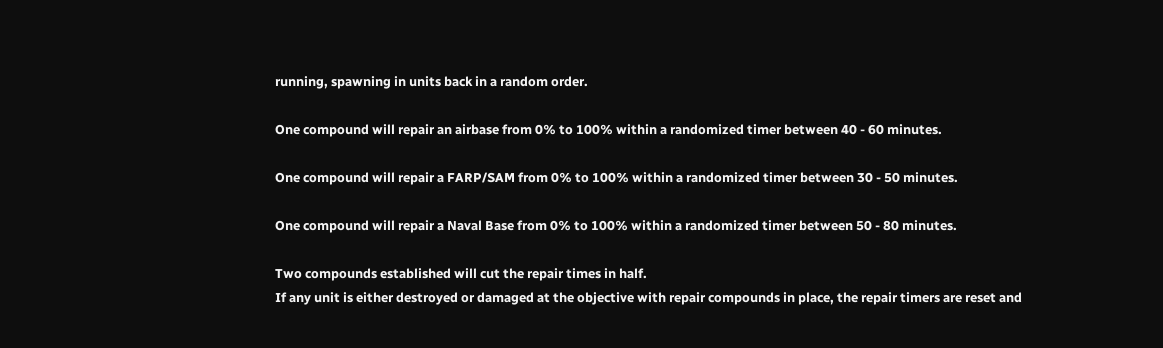running, spawning in units back in a random order.

One compound will repair an airbase from 0% to 100% within a randomized timer between 40 - 60 minutes.

One compound will repair a FARP/SAM from 0% to 100% within a randomized timer between 30 - 50 minutes.

One compound will repair a Naval Base from 0% to 100% within a randomized timer between 50 - 80 minutes.

Two compounds established will cut the repair times in half.
If any unit is either destroyed or damaged at the objective with repair compounds in place, the repair timers are reset and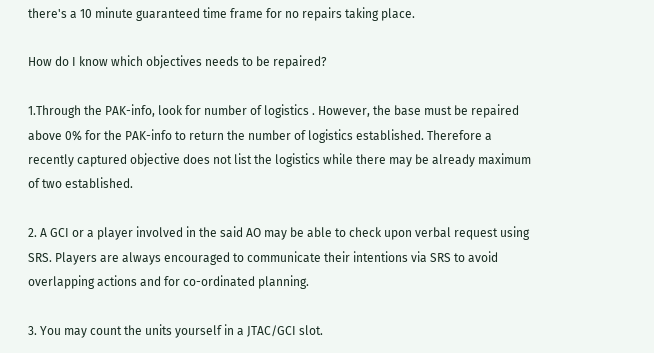there's a 10 minute guaranteed time frame for no repairs taking place.

How do I know which objectives needs to be repaired?

1.Through the PAK-info, look for number of logistics . However, the base must be repaired above 0% for the PAK-info to return the number of logistics established. Therefore a recently captured objective does not list the logistics while there may be already maximum of two established.

2. A GCI or a player involved in the said AO may be able to check upon verbal request using SRS. Players are always encouraged to communicate their intentions via SRS to avoid overlapping actions and for co-ordinated planning.

3. You may count the units yourself in a JTAC/GCI slot.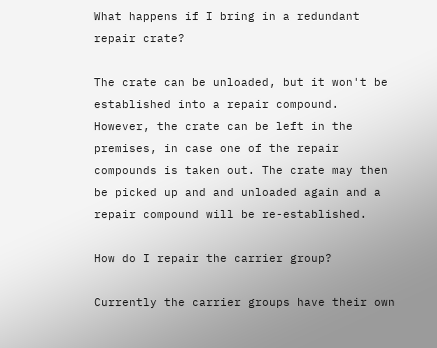What happens if I bring in a redundant repair crate?

The crate can be unloaded, but it won't be established into a repair compound. However, the crate can be left in the premises, in case one of the repair compounds is taken out. The crate may then be picked up and and unloaded again and a repair compound will be re-established.

How do I repair the carrier group?

Currently the carrier groups have their own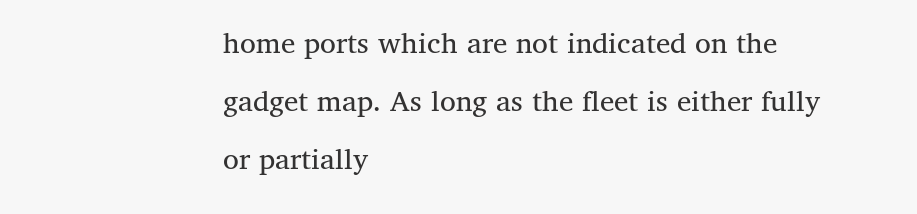home ports which are not indicated on the gadget map. As long as the fleet is either fully or partially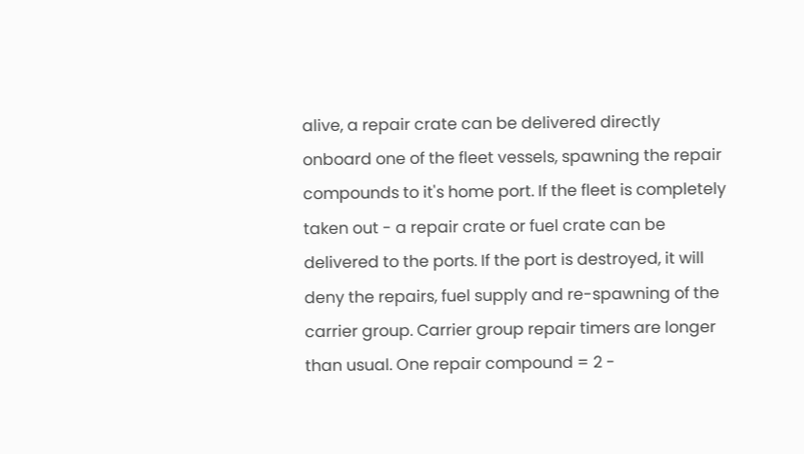alive, a repair crate can be delivered directly onboard one of the fleet vessels, spawning the repair compounds to it's home port. If the fleet is completely taken out - a repair crate or fuel crate can be delivered to the ports. If the port is destroyed, it will deny the repairs, fuel supply and re-spawning of the carrier group. Carrier group repair timers are longer than usual. One repair compound = 2 -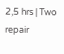2,5 hrs | Two repair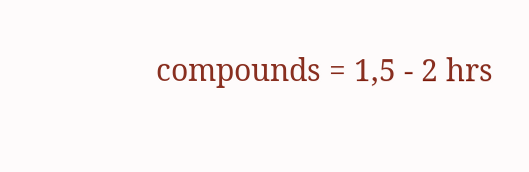compounds = 1,5 - 2 hrs